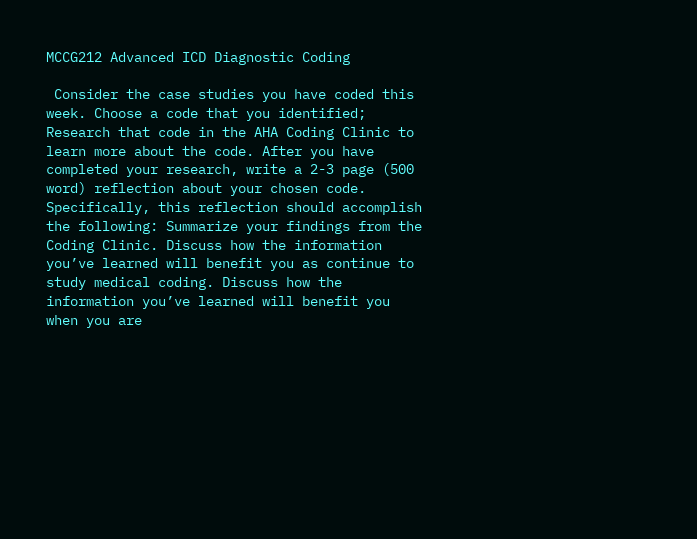MCCG212 Advanced ICD Diagnostic Coding

 Consider the case studies you have coded this week. Choose a code that you identified; Research that code in the AHA Coding Clinic to learn more about the code. After you have completed your research, write a 2-3 page (500 word) reflection about your chosen code. Specifically, this reflection should accomplish the following: Summarize your findings from the Coding Clinic. Discuss how the information you’ve learned will benefit you as continue to study medical coding. Discuss how the information you’ve learned will benefit you when you are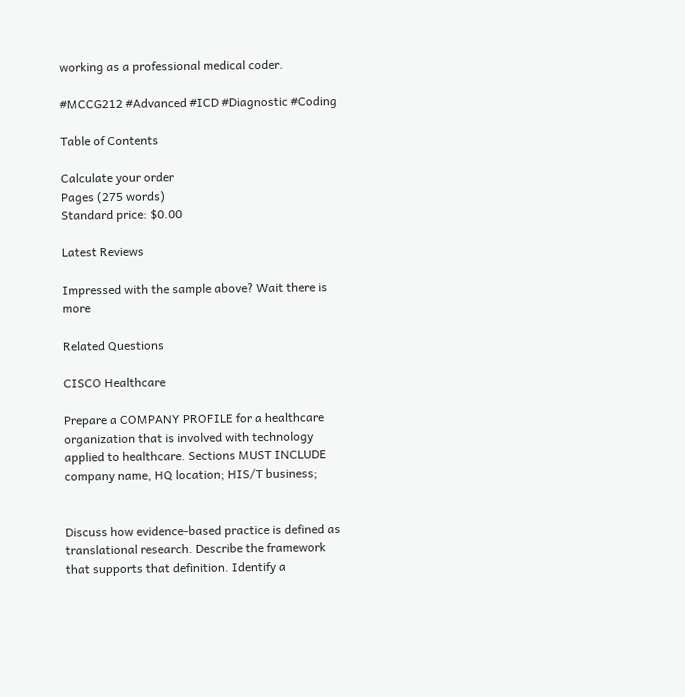working as a professional medical coder.

#MCCG212 #Advanced #ICD #Diagnostic #Coding

Table of Contents

Calculate your order
Pages (275 words)
Standard price: $0.00

Latest Reviews

Impressed with the sample above? Wait there is more

Related Questions

CISCO Healthcare

Prepare a COMPANY PROFILE for a healthcare organization that is involved with technology applied to healthcare. Sections MUST INCLUDE company name, HQ location; HIS/T business;


Discuss how evidence-based practice is defined as translational research. Describe the framework that supports that definition. Identify a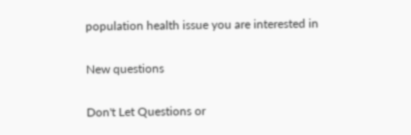population health issue you are interested in

New questions

Don't Let Questions or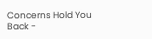Concerns Hold You Back -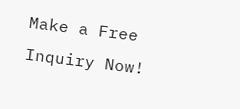Make a Free Inquiry Now!